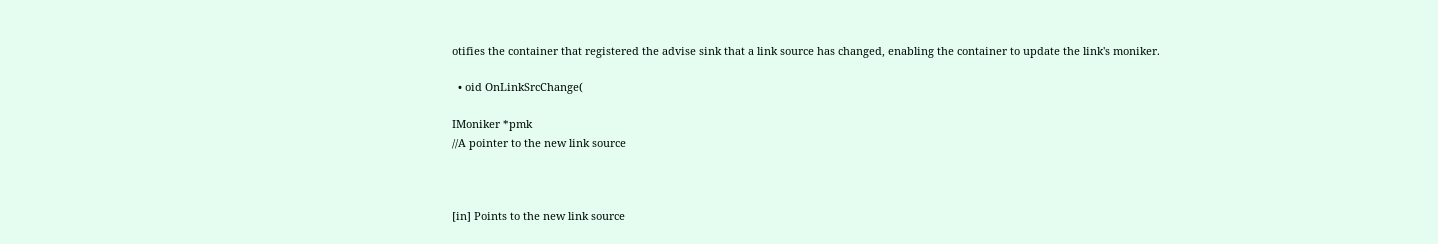otifies the container that registered the advise sink that a link source has changed, enabling the container to update the link's moniker.

  • oid OnLinkSrcChange(

IMoniker *pmk
//A pointer to the new link source



[in] Points to the new link source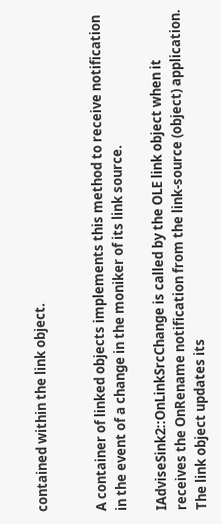contained within the link object.


A container of linked objects implements this method to receive notification in the event of a change in the moniker of its link source.

IAdviseSink2::OnLinkSrcChange is called by the OLE link object when it receives the OnRename notification from the link-source (object) application. The link object updates its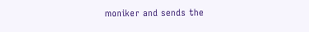moniker and sends the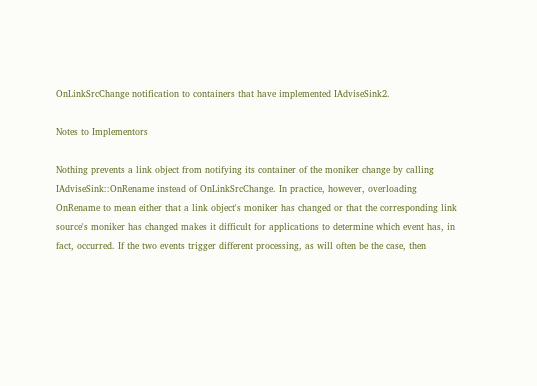OnLinkSrcChange notification to containers that have implemented IAdviseSink2.

Notes to Implementors

Nothing prevents a link object from notifying its container of the moniker change by calling IAdviseSink::OnRename instead of OnLinkSrcChange. In practice, however, overloading OnRename to mean either that a link object's moniker has changed or that the corresponding link source's moniker has changed makes it difficult for applications to determine which event has, in fact, occurred. If the two events trigger different processing, as will often be the case, then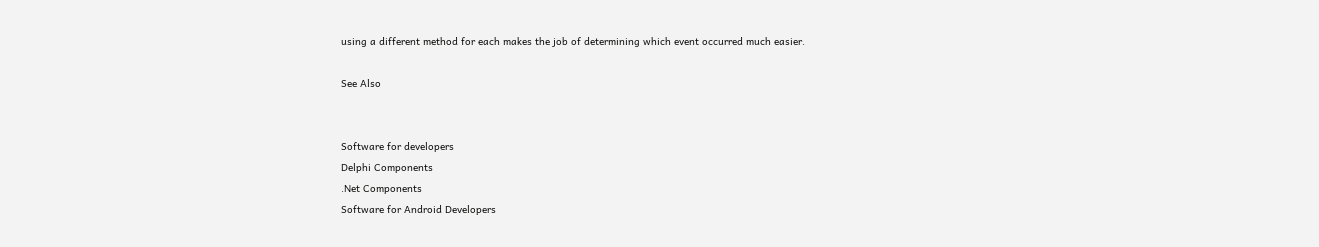using a different method for each makes the job of determining which event occurred much easier.

See Also


Software for developers
Delphi Components
.Net Components
Software for Android Developers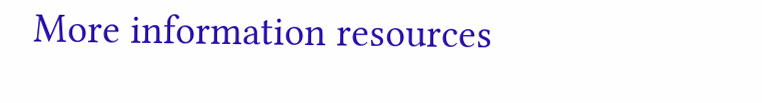More information resources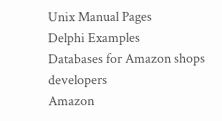Unix Manual Pages
Delphi Examples
Databases for Amazon shops developers
Amazon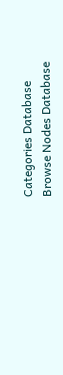Categories Database
Browse Nodes Database